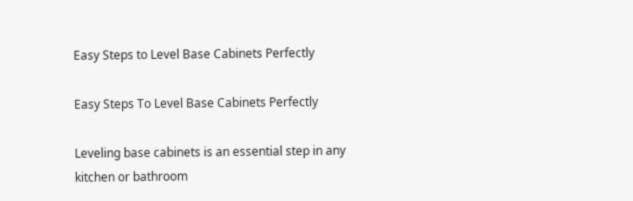Easy Steps to Level Base Cabinets Perfectly

Easy Steps To Level Base Cabinets Perfectly

Leveling base cabinets is an essential step in any kitchen or bathroom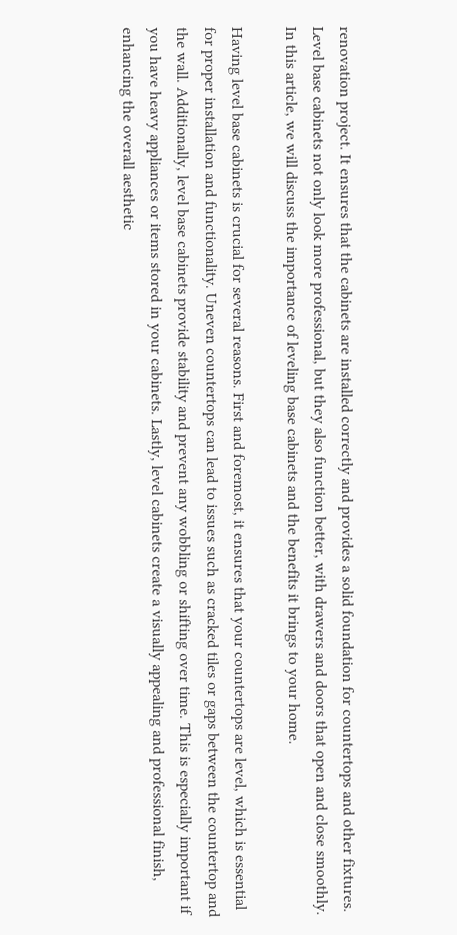renovation project. It ensures that the cabinets are installed correctly and provides a solid foundation for countertops and other fixtures. Level base cabinets not only look more professional, but they also function better, with drawers and doors that open and close smoothly. In this article, we will discuss the importance of leveling base cabinets and the benefits it brings to your home.

Having level base cabinets is crucial for several reasons. First and foremost, it ensures that your countertops are level, which is essential for proper installation and functionality. Uneven countertops can lead to issues such as cracked tiles or gaps between the countertop and the wall. Additionally, level base cabinets provide stability and prevent any wobbling or shifting over time. This is especially important if you have heavy appliances or items stored in your cabinets. Lastly, level cabinets create a visually appealing and professional finish, enhancing the overall aesthetic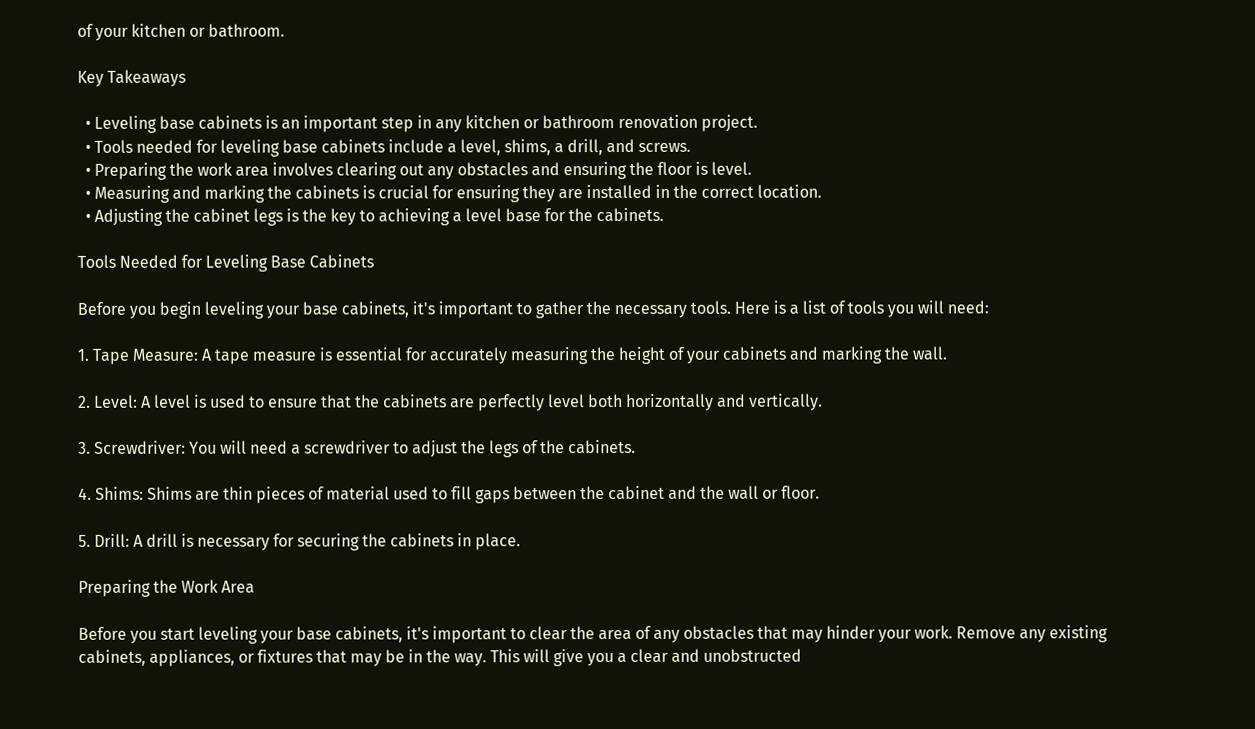of your kitchen or bathroom.

Key Takeaways

  • Leveling base cabinets is an important step in any kitchen or bathroom renovation project.
  • Tools needed for leveling base cabinets include a level, shims, a drill, and screws.
  • Preparing the work area involves clearing out any obstacles and ensuring the floor is level.
  • Measuring and marking the cabinets is crucial for ensuring they are installed in the correct location.
  • Adjusting the cabinet legs is the key to achieving a level base for the cabinets.

Tools Needed for Leveling Base Cabinets

Before you begin leveling your base cabinets, it's important to gather the necessary tools. Here is a list of tools you will need:

1. Tape Measure: A tape measure is essential for accurately measuring the height of your cabinets and marking the wall.

2. Level: A level is used to ensure that the cabinets are perfectly level both horizontally and vertically.

3. Screwdriver: You will need a screwdriver to adjust the legs of the cabinets.

4. Shims: Shims are thin pieces of material used to fill gaps between the cabinet and the wall or floor.

5. Drill: A drill is necessary for securing the cabinets in place.

Preparing the Work Area

Before you start leveling your base cabinets, it's important to clear the area of any obstacles that may hinder your work. Remove any existing cabinets, appliances, or fixtures that may be in the way. This will give you a clear and unobstructed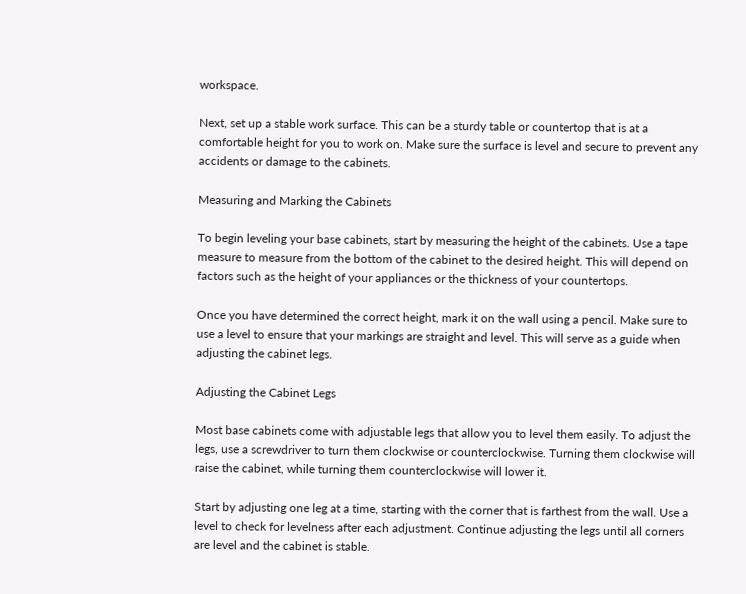workspace.

Next, set up a stable work surface. This can be a sturdy table or countertop that is at a comfortable height for you to work on. Make sure the surface is level and secure to prevent any accidents or damage to the cabinets.

Measuring and Marking the Cabinets

To begin leveling your base cabinets, start by measuring the height of the cabinets. Use a tape measure to measure from the bottom of the cabinet to the desired height. This will depend on factors such as the height of your appliances or the thickness of your countertops.

Once you have determined the correct height, mark it on the wall using a pencil. Make sure to use a level to ensure that your markings are straight and level. This will serve as a guide when adjusting the cabinet legs.

Adjusting the Cabinet Legs

Most base cabinets come with adjustable legs that allow you to level them easily. To adjust the legs, use a screwdriver to turn them clockwise or counterclockwise. Turning them clockwise will raise the cabinet, while turning them counterclockwise will lower it.

Start by adjusting one leg at a time, starting with the corner that is farthest from the wall. Use a level to check for levelness after each adjustment. Continue adjusting the legs until all corners are level and the cabinet is stable.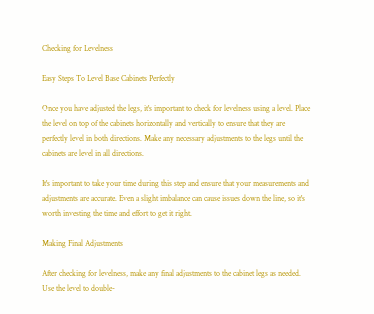Checking for Levelness

Easy Steps To Level Base Cabinets Perfectly

Once you have adjusted the legs, it's important to check for levelness using a level. Place the level on top of the cabinets horizontally and vertically to ensure that they are perfectly level in both directions. Make any necessary adjustments to the legs until the cabinets are level in all directions.

It's important to take your time during this step and ensure that your measurements and adjustments are accurate. Even a slight imbalance can cause issues down the line, so it's worth investing the time and effort to get it right.

Making Final Adjustments

After checking for levelness, make any final adjustments to the cabinet legs as needed. Use the level to double-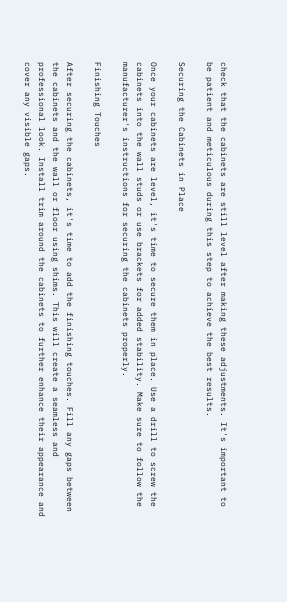check that the cabinets are still level after making these adjustments. It's important to be patient and meticulous during this step to achieve the best results.

Securing the Cabinets in Place

Once your cabinets are level, it's time to secure them in place. Use a drill to screw the cabinets into the wall studs or use brackets for added stability. Make sure to follow the manufacturer's instructions for securing the cabinets properly.

Finishing Touches

After securing the cabinets, it's time to add the finishing touches. Fill any gaps between the cabinets and the wall or floor using shims. This will create a seamless and professional look. Install trim around the cabinets to further enhance their appearance and cover any visible gaps.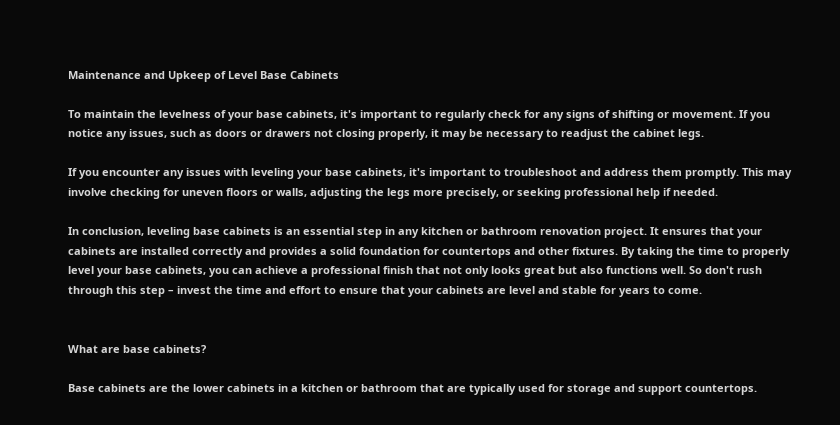Maintenance and Upkeep of Level Base Cabinets

To maintain the levelness of your base cabinets, it's important to regularly check for any signs of shifting or movement. If you notice any issues, such as doors or drawers not closing properly, it may be necessary to readjust the cabinet legs.

If you encounter any issues with leveling your base cabinets, it's important to troubleshoot and address them promptly. This may involve checking for uneven floors or walls, adjusting the legs more precisely, or seeking professional help if needed.

In conclusion, leveling base cabinets is an essential step in any kitchen or bathroom renovation project. It ensures that your cabinets are installed correctly and provides a solid foundation for countertops and other fixtures. By taking the time to properly level your base cabinets, you can achieve a professional finish that not only looks great but also functions well. So don't rush through this step – invest the time and effort to ensure that your cabinets are level and stable for years to come.


What are base cabinets?

Base cabinets are the lower cabinets in a kitchen or bathroom that are typically used for storage and support countertops.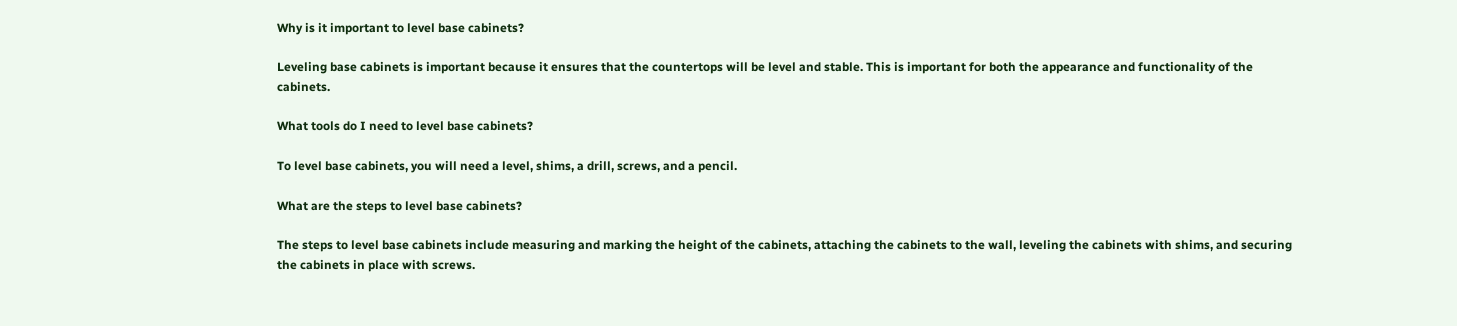Why is it important to level base cabinets?

Leveling base cabinets is important because it ensures that the countertops will be level and stable. This is important for both the appearance and functionality of the cabinets.

What tools do I need to level base cabinets?

To level base cabinets, you will need a level, shims, a drill, screws, and a pencil.

What are the steps to level base cabinets?

The steps to level base cabinets include measuring and marking the height of the cabinets, attaching the cabinets to the wall, leveling the cabinets with shims, and securing the cabinets in place with screws.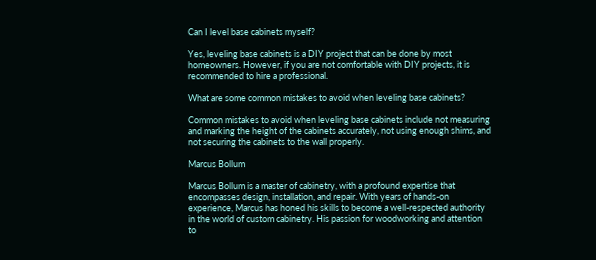Can I level base cabinets myself?

Yes, leveling base cabinets is a DIY project that can be done by most homeowners. However, if you are not comfortable with DIY projects, it is recommended to hire a professional.

What are some common mistakes to avoid when leveling base cabinets?

Common mistakes to avoid when leveling base cabinets include not measuring and marking the height of the cabinets accurately, not using enough shims, and not securing the cabinets to the wall properly.

Marcus Bollum

Marcus Bollum is a master of cabinetry, with a profound expertise that encompasses design, installation, and repair. With years of hands-on experience, Marcus has honed his skills to become a well-respected authority in the world of custom cabinetry. His passion for woodworking and attention to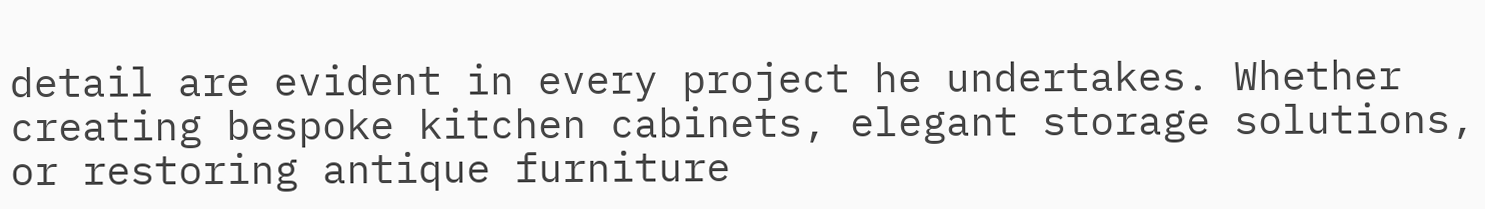detail are evident in every project he undertakes. Whether creating bespoke kitchen cabinets, elegant storage solutions, or restoring antique furniture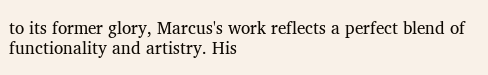to its former glory, Marcus's work reflects a perfect blend of functionality and artistry. His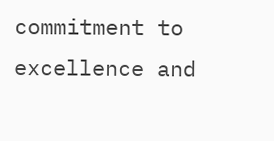commitment to excellence and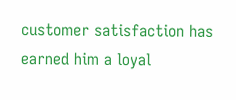customer satisfaction has earned him a loyal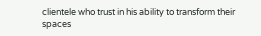clientele who trust in his ability to transform their spaces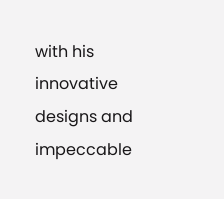with his innovative designs and impeccable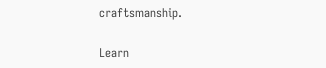craftsmanship.

Learn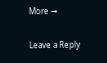More →

Leave a Reply